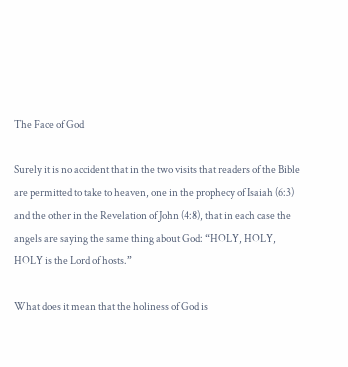The Face of God

Surely it is no accident that in the two visits that readers of the Bible are permitted to take to heaven, one in the prophecy of Isaiah (6:3) and the other in the Revelation of John (4:8), that in each case the angels are saying the same thing about God: “HOLY, HOLY, HOLY is the Lord of hosts.”

What does it mean that the holiness of God is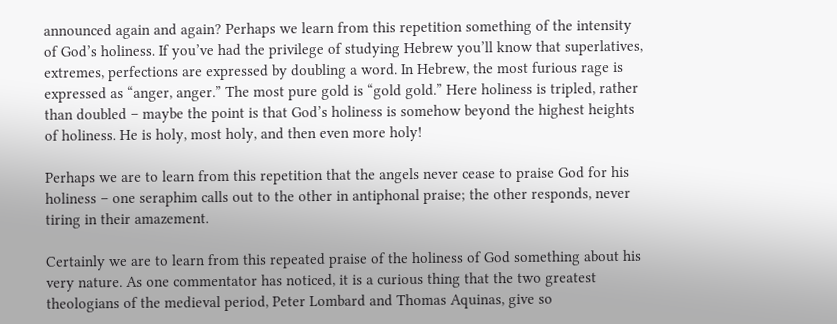announced again and again? Perhaps we learn from this repetition something of the intensity of God’s holiness. If you’ve had the privilege of studying Hebrew you’ll know that superlatives, extremes, perfections are expressed by doubling a word. In Hebrew, the most furious rage is expressed as “anger, anger.” The most pure gold is “gold gold.” Here holiness is tripled, rather than doubled – maybe the point is that God’s holiness is somehow beyond the highest heights of holiness. He is holy, most holy, and then even more holy!

Perhaps we are to learn from this repetition that the angels never cease to praise God for his holiness – one seraphim calls out to the other in antiphonal praise; the other responds, never tiring in their amazement.

Certainly we are to learn from this repeated praise of the holiness of God something about his very nature. As one commentator has noticed, it is a curious thing that the two greatest theologians of the medieval period, Peter Lombard and Thomas Aquinas, give so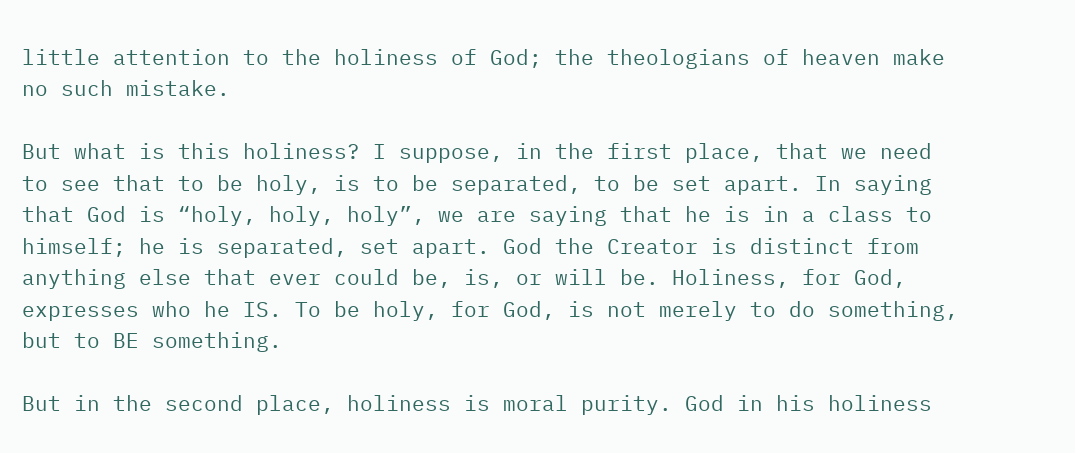little attention to the holiness of God; the theologians of heaven make no such mistake.

But what is this holiness? I suppose, in the first place, that we need to see that to be holy, is to be separated, to be set apart. In saying that God is “holy, holy, holy”, we are saying that he is in a class to himself; he is separated, set apart. God the Creator is distinct from anything else that ever could be, is, or will be. Holiness, for God, expresses who he IS. To be holy, for God, is not merely to do something, but to BE something.

But in the second place, holiness is moral purity. God in his holiness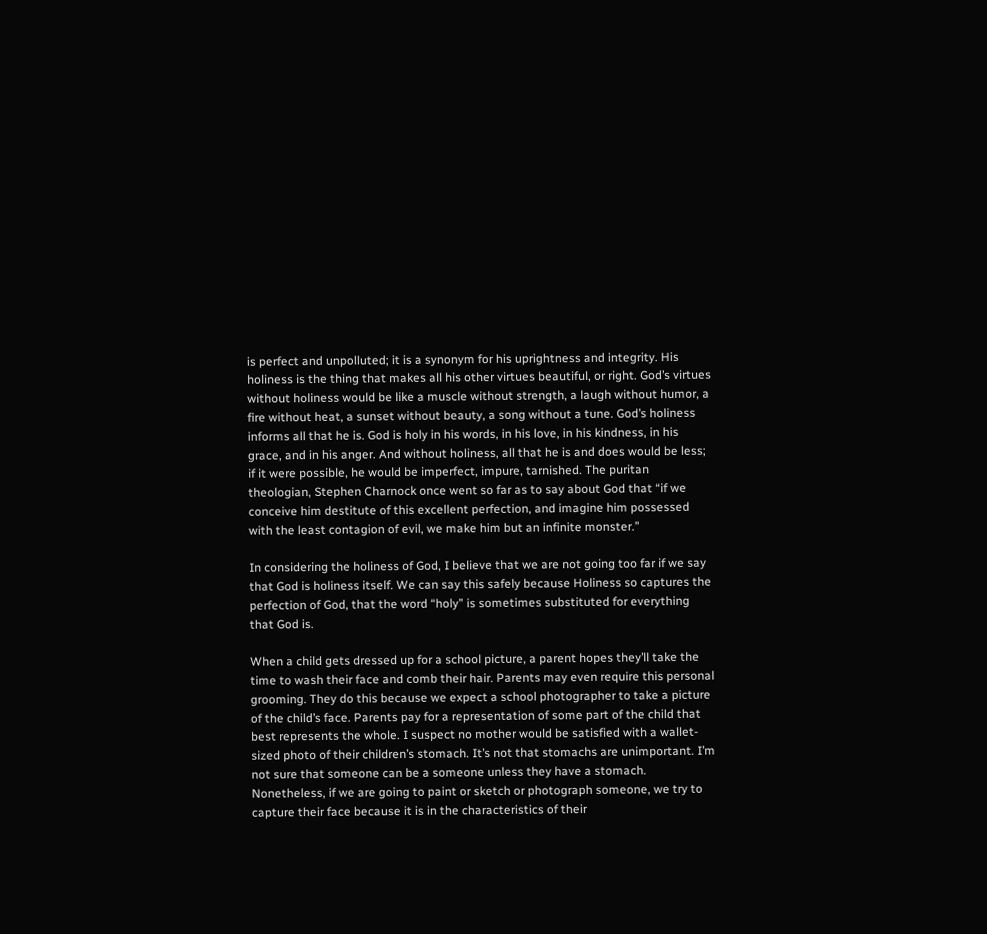is perfect and unpolluted; it is a synonym for his uprightness and integrity. His holiness is the thing that makes all his other virtues beautiful, or right. God’s virtues without holiness would be like a muscle without strength, a laugh without humor, a fire without heat, a sunset without beauty, a song without a tune. God’s holiness informs all that he is. God is holy in his words, in his love, in his kindness, in his grace, and in his anger. And without holiness, all that he is and does would be less; if it were possible, he would be imperfect, impure, tarnished. The puritan theologian, Stephen Charnock once went so far as to say about God that “if we conceive him destitute of this excellent perfection, and imagine him possessed with the least contagion of evil, we make him but an infinite monster.”

In considering the holiness of God, I believe that we are not going too far if we say that God is holiness itself. We can say this safely because Holiness so captures the perfection of God, that the word “holy” is sometimes substituted for everything that God is.

When a child gets dressed up for a school picture, a parent hopes they’ll take the time to wash their face and comb their hair. Parents may even require this personal grooming. They do this because we expect a school photographer to take a picture of the child’s face. Parents pay for a representation of some part of the child that best represents the whole. I suspect no mother would be satisfied with a wallet-sized photo of their children’s stomach. It’s not that stomachs are unimportant. I’m not sure that someone can be a someone unless they have a stomach. Nonetheless, if we are going to paint or sketch or photograph someone, we try to capture their face because it is in the characteristics of their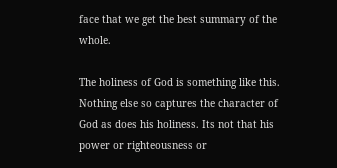face that we get the best summary of the whole.

The holiness of God is something like this. Nothing else so captures the character of God as does his holiness. Its not that his power or righteousness or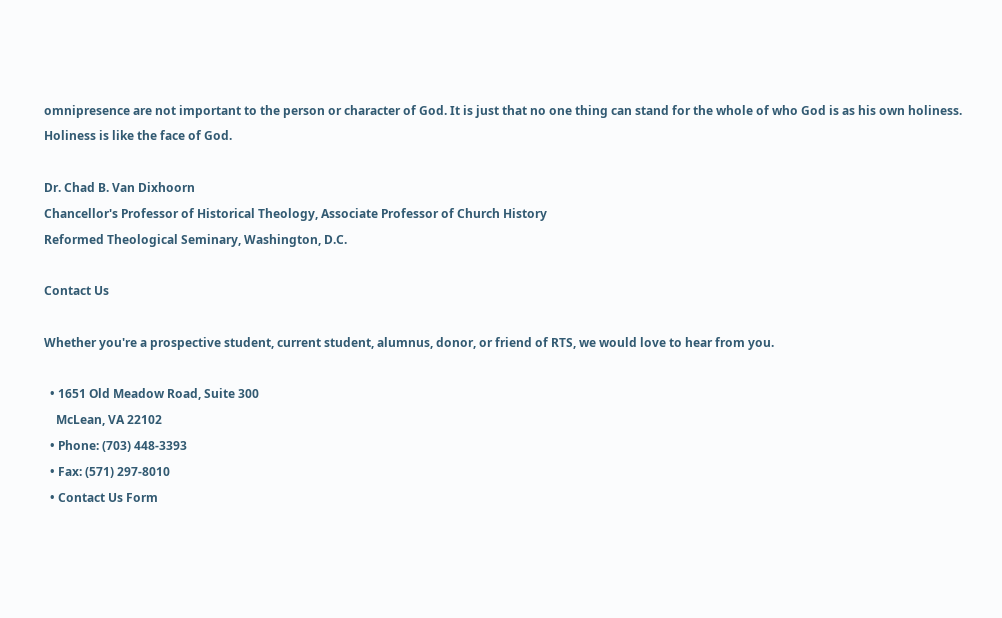omnipresence are not important to the person or character of God. It is just that no one thing can stand for the whole of who God is as his own holiness. Holiness is like the face of God.

Dr. Chad B. Van Dixhoorn
Chancellor's Professor of Historical Theology, Associate Professor of Church History
Reformed Theological Seminary, Washington, D.C.

Contact Us

Whether you're a prospective student, current student, alumnus, donor, or friend of RTS, we would love to hear from you.

  • 1651 Old Meadow Road, Suite 300
    McLean, VA 22102
  • Phone: (703) 448-3393
  • Fax: (571) 297-8010
  • Contact Us Form